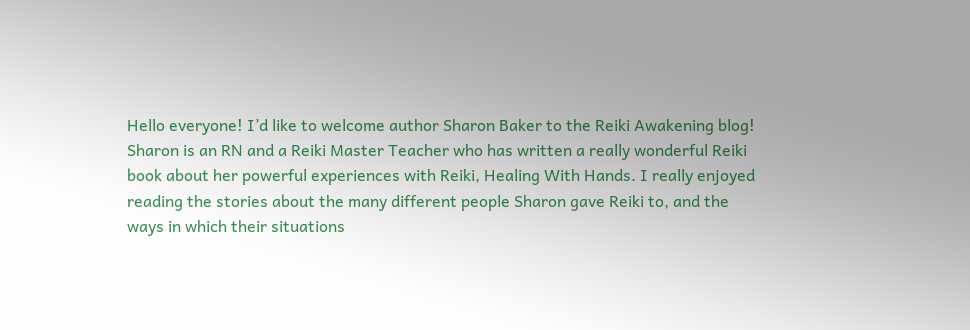Hello everyone! I’d like to welcome author Sharon Baker to the Reiki Awakening blog! Sharon is an RN and a Reiki Master Teacher who has written a really wonderful Reiki book about her powerful experiences with Reiki, Healing With Hands. I really enjoyed reading the stories about the many different people Sharon gave Reiki to, and the ways in which their situations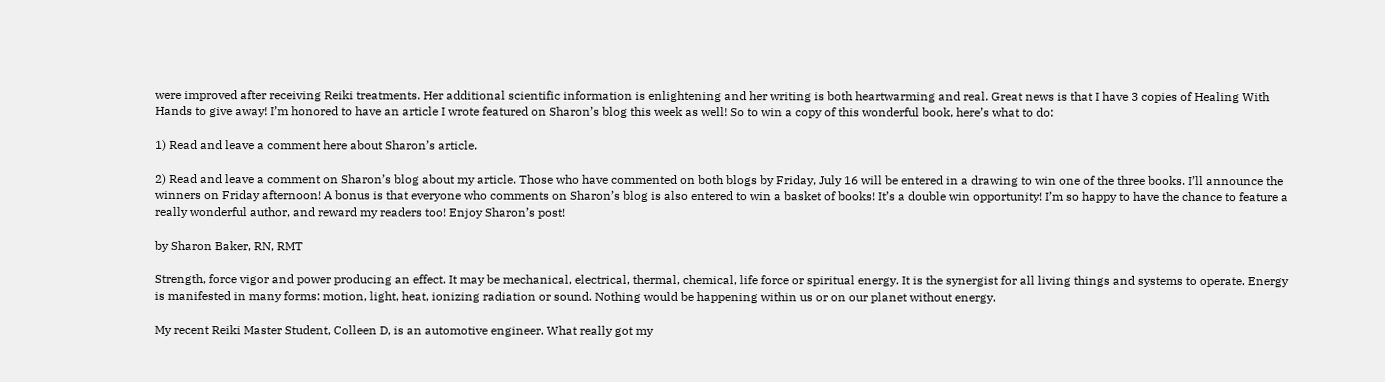were improved after receiving Reiki treatments. Her additional scientific information is enlightening and her writing is both heartwarming and real. Great news is that I have 3 copies of Healing With Hands to give away! I’m honored to have an article I wrote featured on Sharon’s blog this week as well! So to win a copy of this wonderful book, here’s what to do:

1) Read and leave a comment here about Sharon’s article.

2) Read and leave a comment on Sharon’s blog about my article. Those who have commented on both blogs by Friday, July 16 will be entered in a drawing to win one of the three books. I’ll announce the winners on Friday afternoon! A bonus is that everyone who comments on Sharon’s blog is also entered to win a basket of books! It’s a double win opportunity! I’m so happy to have the chance to feature a really wonderful author, and reward my readers too! Enjoy Sharon’s post!

by Sharon Baker, RN, RMT

Strength, force vigor and power producing an effect. It may be mechanical, electrical, thermal, chemical, life force or spiritual energy. It is the synergist for all living things and systems to operate. Energy is manifested in many forms: motion, light, heat, ionizing radiation or sound. Nothing would be happening within us or on our planet without energy.

My recent Reiki Master Student, Colleen D, is an automotive engineer. What really got my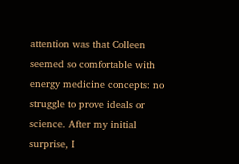attention was that Colleen seemed so comfortable with energy medicine concepts: no struggle to prove ideals or science. After my initial surprise, I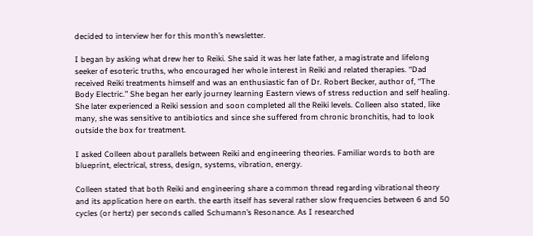decided to interview her for this month’s newsletter.

I began by asking what drew her to Reiki. She said it was her late father, a magistrate and lifelong seeker of esoteric truths, who encouraged her whole interest in Reiki and related therapies. “Dad received Reiki treatments himself and was an enthusiastic fan of Dr. Robert Becker, author of, “The Body Electric.” She began her early journey learning Eastern views of stress reduction and self healing. She later experienced a Reiki session and soon completed all the Reiki levels. Colleen also stated, like many, she was sensitive to antibiotics and since she suffered from chronic bronchitis, had to look outside the box for treatment.

I asked Colleen about parallels between Reiki and engineering theories. Familiar words to both are blueprint, electrical, stress, design, systems, vibration, energy.

Colleen stated that both Reiki and engineering share a common thread regarding vibrational theory and its application here on earth. the earth itself has several rather slow frequencies between 6 and 50 cycles (or hertz) per seconds called Schumann’s Resonance. As I researched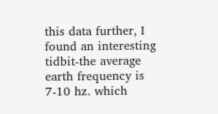this data further, I found an interesting tidbit-the average earth frequency is 7-10 hz. which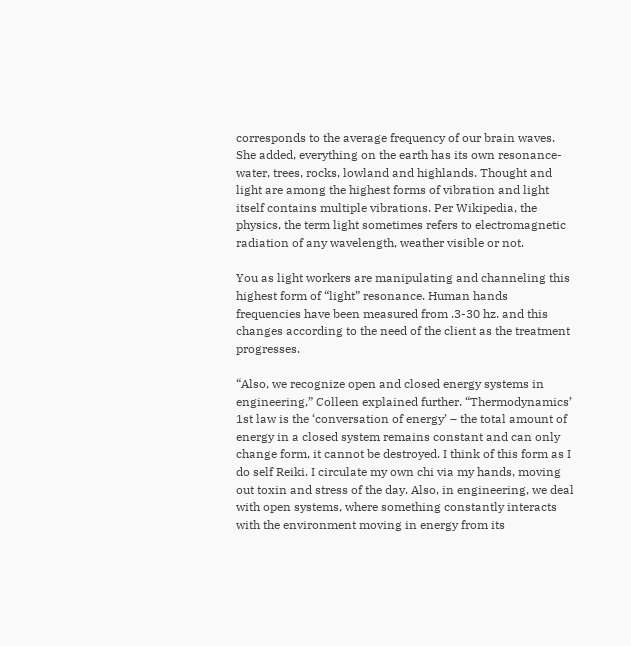corresponds to the average frequency of our brain waves. She added, everything on the earth has its own resonance-water, trees, rocks, lowland and highlands. Thought and light are among the highest forms of vibration and light itself contains multiple vibrations. Per Wikipedia, the physics, the term light sometimes refers to electromagnetic radiation of any wavelength, weather visible or not.

You as light workers are manipulating and channeling this highest form of “light” resonance. Human hands frequencies have been measured from .3-30 hz. and this changes according to the need of the client as the treatment progresses.

“Also, we recognize open and closed energy systems in engineering,” Colleen explained further. “Thermodynamics’ 1st law is the ‘conversation of energy’ – the total amount of energy in a closed system remains constant and can only change form, it cannot be destroyed. I think of this form as I do self Reiki. I circulate my own chi via my hands, moving out toxin and stress of the day. Also, in engineering, we deal with open systems, where something constantly interacts with the environment moving in energy from its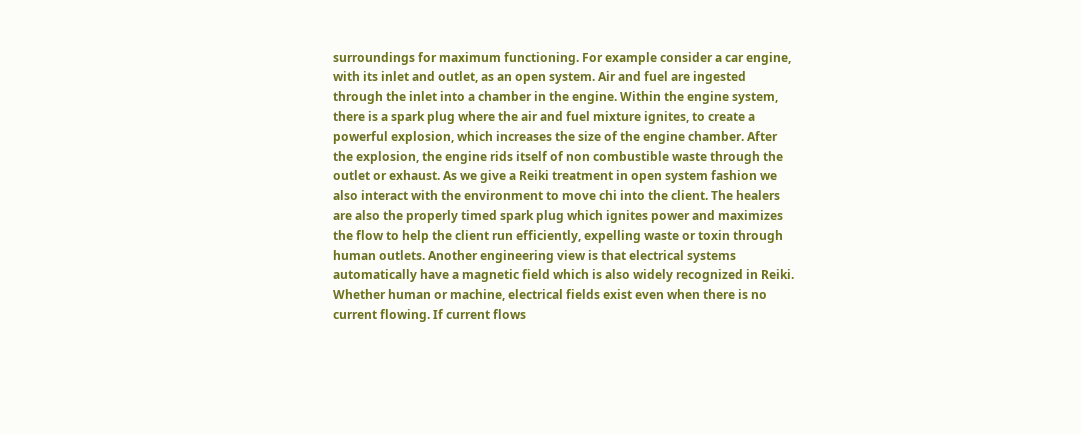surroundings for maximum functioning. For example consider a car engine, with its inlet and outlet, as an open system. Air and fuel are ingested through the inlet into a chamber in the engine. Within the engine system, there is a spark plug where the air and fuel mixture ignites, to create a powerful explosion, which increases the size of the engine chamber. After the explosion, the engine rids itself of non combustible waste through the outlet or exhaust. As we give a Reiki treatment in open system fashion we also interact with the environment to move chi into the client. The healers are also the properly timed spark plug which ignites power and maximizes the flow to help the client run efficiently, expelling waste or toxin through human outlets. Another engineering view is that electrical systems automatically have a magnetic field which is also widely recognized in Reiki. Whether human or machine, electrical fields exist even when there is no current flowing. If current flows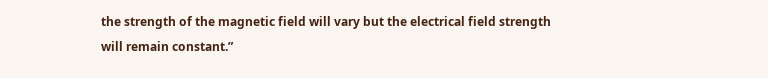the strength of the magnetic field will vary but the electrical field strength will remain constant.”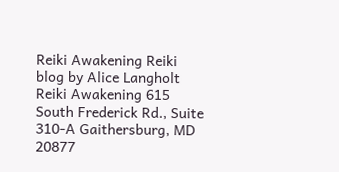Reiki Awakening Reiki blog by Alice Langholt
Reiki Awakening 615 South Frederick Rd., Suite 310-A Gaithersburg, MD 20877